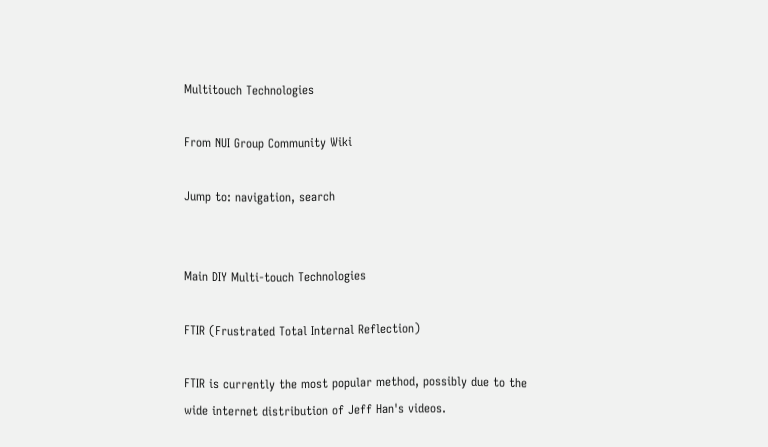Multitouch Technologies

From NUI Group Community Wiki

Jump to: navigation, search


Main DIY Multi-touch Technologies

FTIR (Frustrated Total Internal Reflection)

FTIR is currently the most popular method, possibly due to the wide internet distribution of Jeff Han's videos.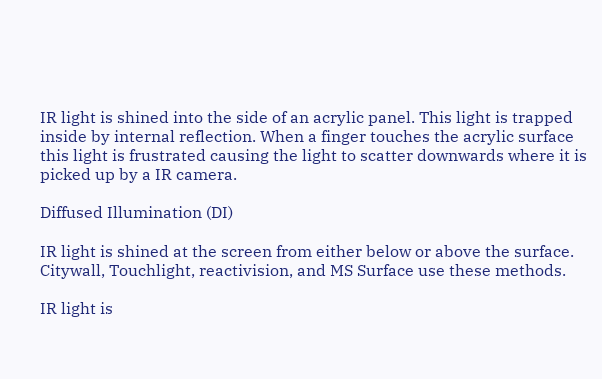IR light is shined into the side of an acrylic panel. This light is trapped inside by internal reflection. When a finger touches the acrylic surface this light is frustrated causing the light to scatter downwards where it is picked up by a IR camera.

Diffused Illumination (DI)

IR light is shined at the screen from either below or above the surface. Citywall, Touchlight, reactivision, and MS Surface use these methods.

IR light is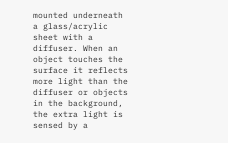mounted underneath a glass/acrylic sheet with a diffuser. When an object touches the surface it reflects more light than the diffuser or objects in the background, the extra light is sensed by a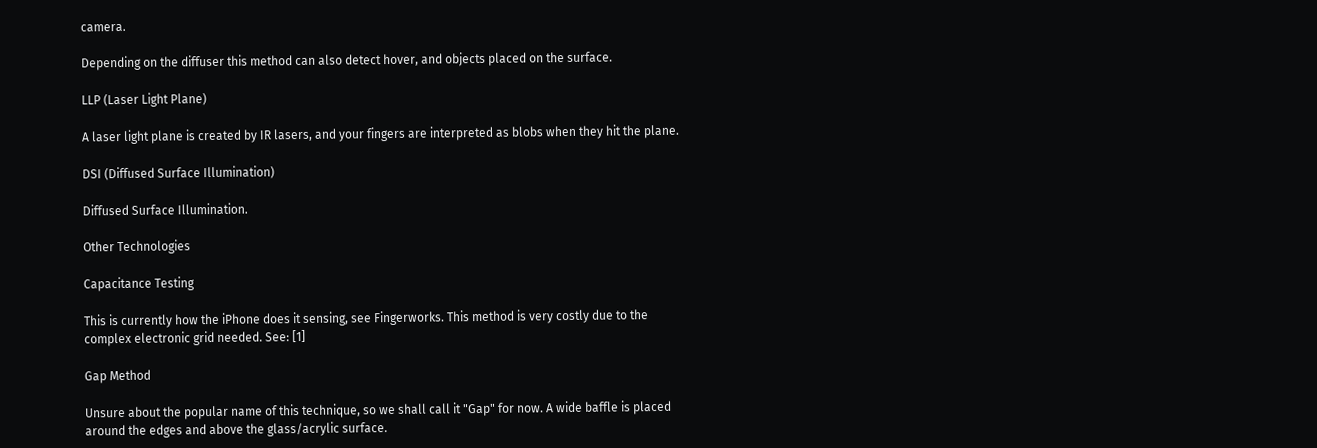camera.

Depending on the diffuser this method can also detect hover, and objects placed on the surface.

LLP (Laser Light Plane)

A laser light plane is created by IR lasers, and your fingers are interpreted as blobs when they hit the plane.

DSI (Diffused Surface Illumination)

Diffused Surface Illumination.

Other Technologies

Capacitance Testing

This is currently how the iPhone does it sensing, see Fingerworks. This method is very costly due to the complex electronic grid needed. See: [1]

Gap Method

Unsure about the popular name of this technique, so we shall call it "Gap" for now. A wide baffle is placed around the edges and above the glass/acrylic surface.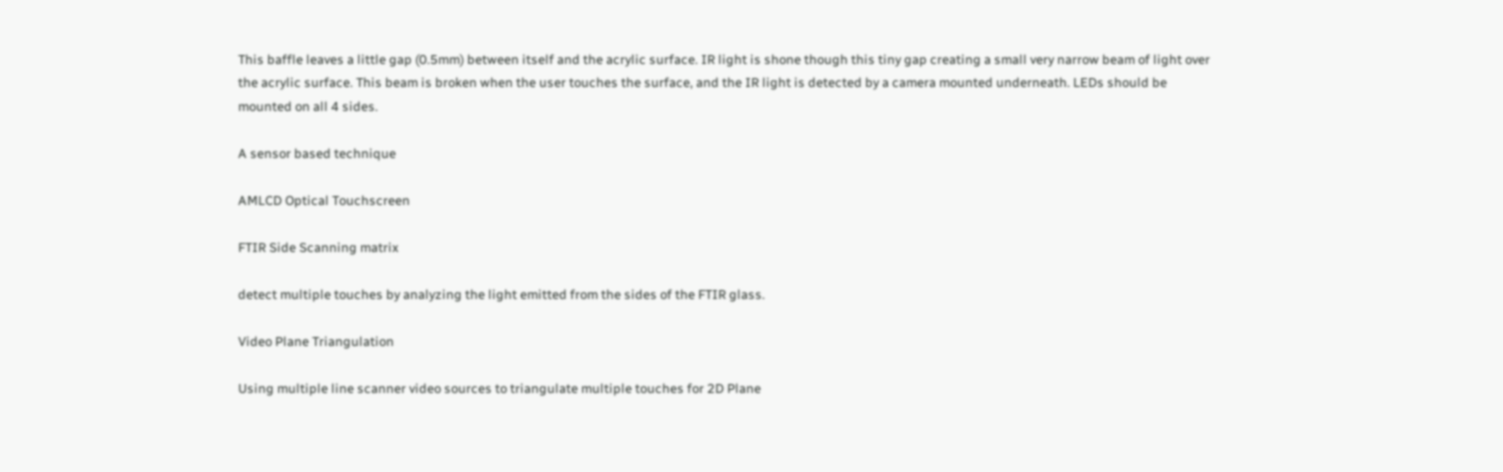This baffle leaves a little gap (0.5mm) between itself and the acrylic surface. IR light is shone though this tiny gap creating a small very narrow beam of light over the acrylic surface. This beam is broken when the user touches the surface, and the IR light is detected by a camera mounted underneath. LEDs should be mounted on all 4 sides.

A sensor based technique

AMLCD Optical Touchscreen

FTIR Side Scanning matrix

detect multiple touches by analyzing the light emitted from the sides of the FTIR glass.

Video Plane Triangulation

Using multiple line scanner video sources to triangulate multiple touches for 2D Plane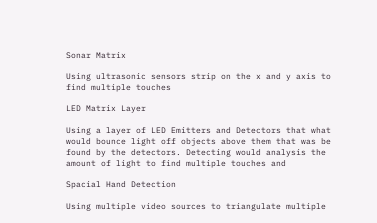Sonar Matrix

Using ultrasonic sensors strip on the x and y axis to find multiple touches

LED Matrix Layer

Using a layer of LED Emitters and Detectors that what would bounce light off objects above them that was be found by the detectors. Detecting would analysis the amount of light to find multiple touches and

Spacial Hand Detection

Using multiple video sources to triangulate multiple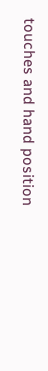touches and hand position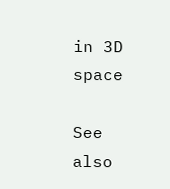in 3D space

See also